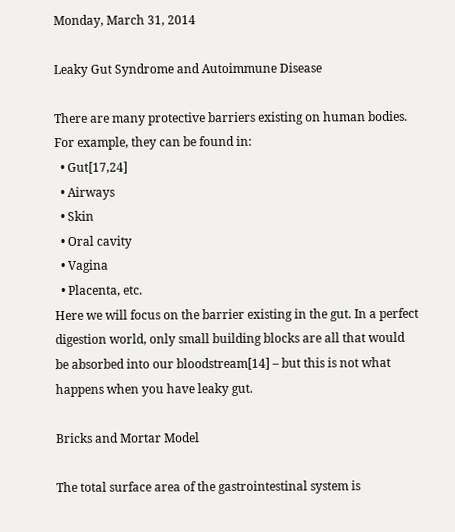Monday, March 31, 2014

Leaky Gut Syndrome and Autoimmune Disease

There are many protective barriers existing on human bodies. For example, they can be found in:
  • Gut[17,24]
  • Airways
  • Skin
  • Oral cavity
  • Vagina
  • Placenta, etc.
Here we will focus on the barrier existing in the gut. In a perfect digestion world, only small building blocks are all that would be absorbed into our bloodstream[14] – but this is not what happens when you have leaky gut.

Bricks and Mortar Model

The total surface area of the gastrointestinal system is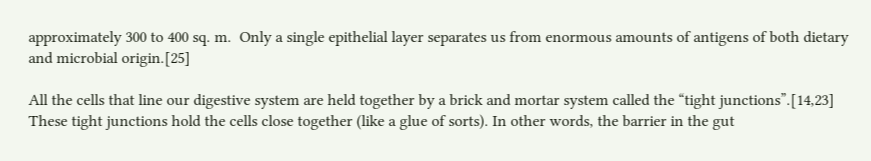approximately 300 to 400 sq. m.  Only a single epithelial layer separates us from enormous amounts of antigens of both dietary and microbial origin.[25]

All the cells that line our digestive system are held together by a brick and mortar system called the “tight junctions”.[14,23] These tight junctions hold the cells close together (like a glue of sorts). In other words, the barrier in the gut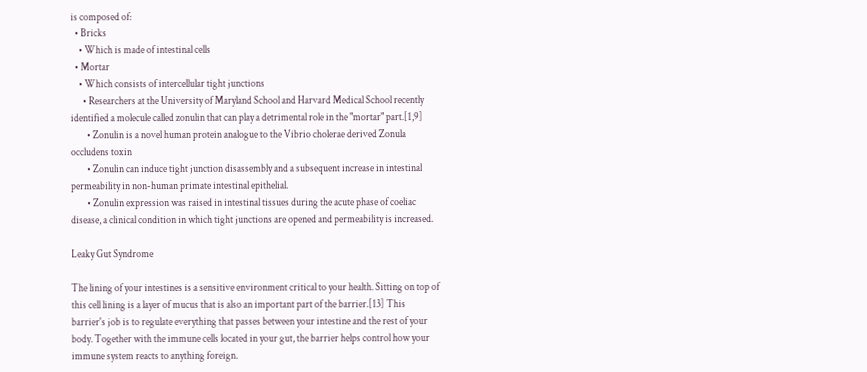is composed of:
  • Bricks
    • Which is made of intestinal cells
  • Mortar
    • Which consists of intercellular tight junctions
      • Researchers at the University of Maryland School and Harvard Medical School recently identified a molecule called zonulin that can play a detrimental role in the "mortar" part.[1,9]
        • Zonulin is a novel human protein analogue to the Vibrio cholerae derived Zonula occludens toxin
        • Zonulin can induce tight junction disassembly and a subsequent increase in intestinal permeability in non-human primate intestinal epithelial.
        • Zonulin expression was raised in intestinal tissues during the acute phase of coeliac disease, a clinical condition in which tight junctions are opened and permeability is increased.

Leaky Gut Syndrome

The lining of your intestines is a sensitive environment critical to your health. Sitting on top of this cell lining is a layer of mucus that is also an important part of the barrier.[13] This barrier's job is to regulate everything that passes between your intestine and the rest of your body. Together with the immune cells located in your gut, the barrier helps control how your immune system reacts to anything foreign.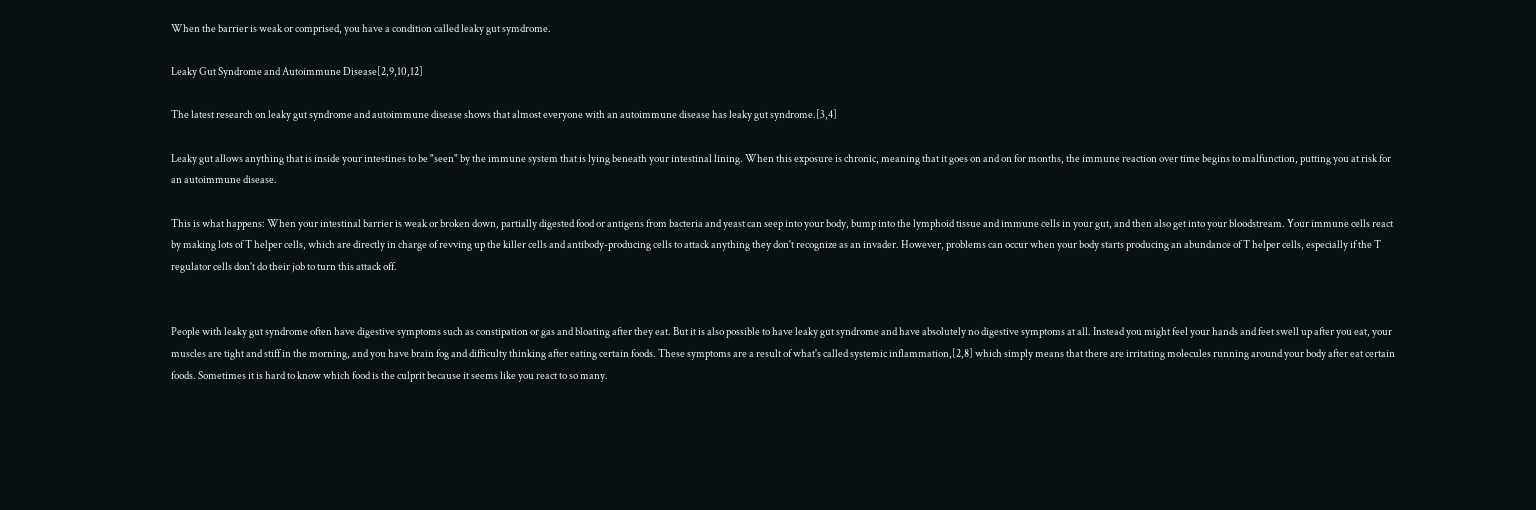When the barrier is weak or comprised, you have a condition called leaky gut symdrome.

Leaky Gut Syndrome and Autoimmune Disease[2,9,10,12]

The latest research on leaky gut syndrome and autoimmune disease shows that almost everyone with an autoimmune disease has leaky gut syndrome.[3,4]

Leaky gut allows anything that is inside your intestines to be "seen" by the immune system that is lying beneath your intestinal lining. When this exposure is chronic, meaning that it goes on and on for months, the immune reaction over time begins to malfunction, putting you at risk for an autoimmune disease.

This is what happens: When your intestinal barrier is weak or broken down, partially digested food or antigens from bacteria and yeast can seep into your body, bump into the lymphoid tissue and immune cells in your gut, and then also get into your bloodstream. Your immune cells react by making lots of T helper cells, which are directly in charge of revving up the killer cells and antibody-producing cells to attack anything they don't recognize as an invader. However, problems can occur when your body starts producing an abundance of T helper cells, especially if the T regulator cells don't do their job to turn this attack off.


People with leaky gut syndrome often have digestive symptoms such as constipation or gas and bloating after they eat. But it is also possible to have leaky gut syndrome and have absolutely no digestive symptoms at all. Instead you might feel your hands and feet swell up after you eat, your muscles are tight and stiff in the morning, and you have brain fog and difficulty thinking after eating certain foods. These symptoms are a result of what's called systemic inflammation,[2,8] which simply means that there are irritating molecules running around your body after eat certain foods. Sometimes it is hard to know which food is the culprit because it seems like you react to so many.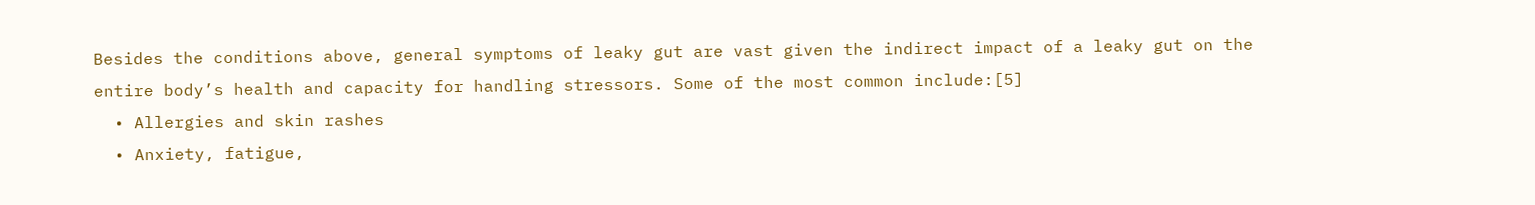Besides the conditions above, general symptoms of leaky gut are vast given the indirect impact of a leaky gut on the entire body’s health and capacity for handling stressors. Some of the most common include:[5]
  • Allergies and skin rashes
  • Anxiety, fatigue,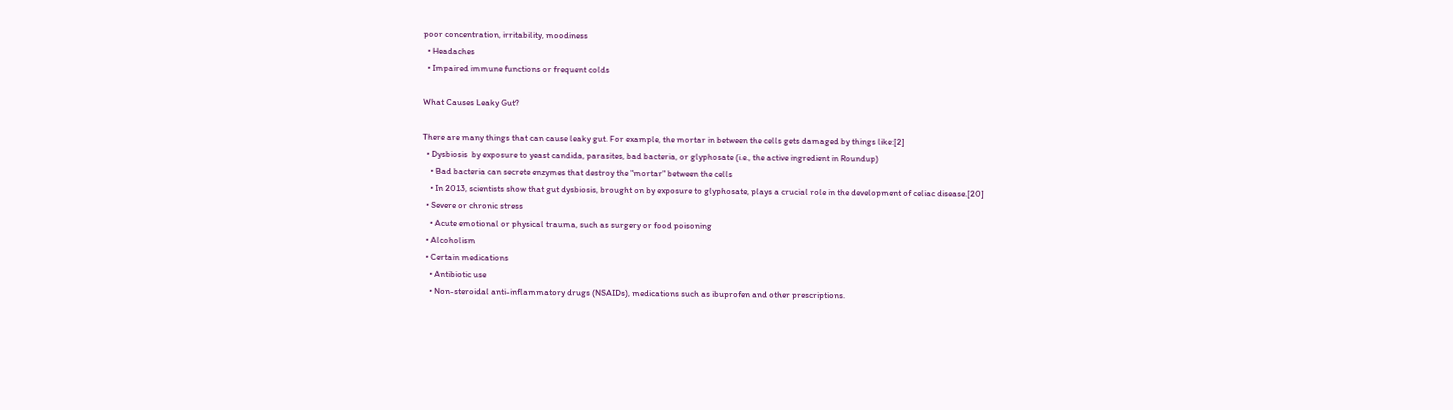poor concentration, irritability, moodiness
  • Headaches
  • Impaired immune functions or frequent colds

What Causes Leaky Gut?

There are many things that can cause leaky gut. For example, the mortar in between the cells gets damaged by things like:[2]
  • Dysbiosis  by exposure to yeast candida, parasites, bad bacteria, or glyphosate (i.e., the active ingredient in Roundup)
    • Bad bacteria can secrete enzymes that destroy the "mortar" between the cells
    • In 2013, scientists show that gut dysbiosis, brought on by exposure to glyphosate, plays a crucial role in the development of celiac disease.[20]
  • Severe or chronic stress
    • Acute emotional or physical trauma, such as surgery or food poisoning
  • Alcoholism
  • Certain medications
    • Antibiotic use
    • Non-steroidal anti-inflammatory drugs (NSAIDs), medications such as ibuprofen and other prescriptions.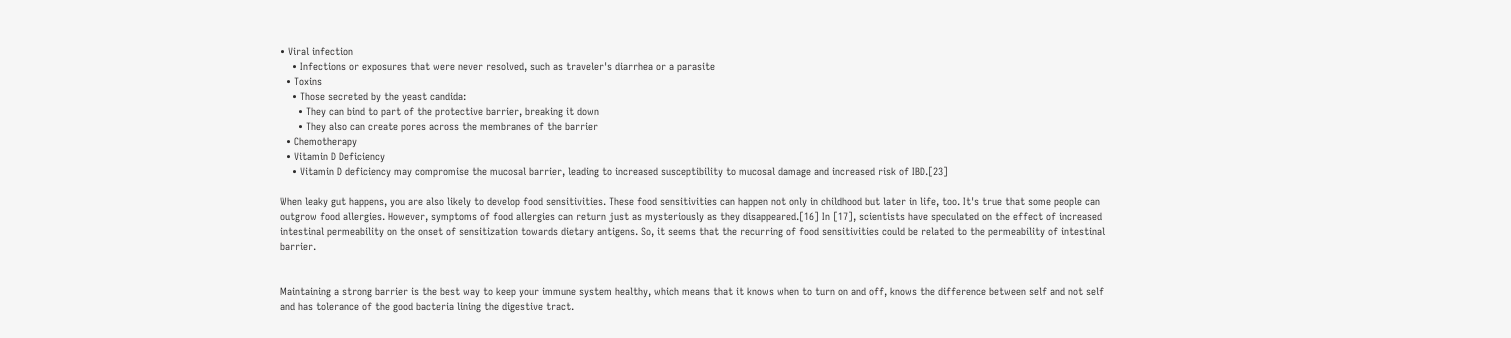• Viral infection
    • Infections or exposures that were never resolved, such as traveler's diarrhea or a parasite
  • Toxins
    • Those secreted by the yeast candida:
      • They can bind to part of the protective barrier, breaking it down
      • They also can create pores across the membranes of the barrier
  • Chemotherapy
  • Vitamin D Deficiency
    • Vitamin D deficiency may compromise the mucosal barrier, leading to increased susceptibility to mucosal damage and increased risk of IBD.[23]

When leaky gut happens, you are also likely to develop food sensitivities. These food sensitivities can happen not only in childhood but later in life, too. It's true that some people can outgrow food allergies. However, symptoms of food allergies can return just as mysteriously as they disappeared.[16] In [17], scientists have speculated on the effect of increased intestinal permeability on the onset of sensitization towards dietary antigens. So, it seems that the recurring of food sensitivities could be related to the permeability of intestinal barrier.


Maintaining a strong barrier is the best way to keep your immune system healthy, which means that it knows when to turn on and off, knows the difference between self and not self and has tolerance of the good bacteria lining the digestive tract.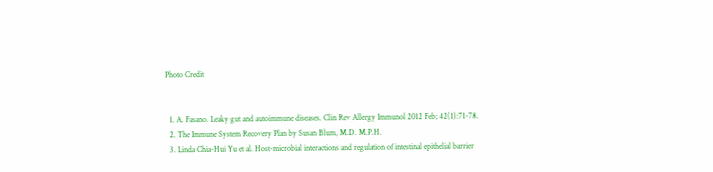Photo Credit


  1. A. Fasano. Leaky gut and autoimmune diseases. Clin Rev Allergy Immunol 2012 Feb; 42(1):71-78.
  2. The Immune System Recovery Plan by Susan Blum, M.D. M.P.H.
  3. Linda Chia-Hui Yu et al. Host-microbial interactions and regulation of intestinal epithelial barrier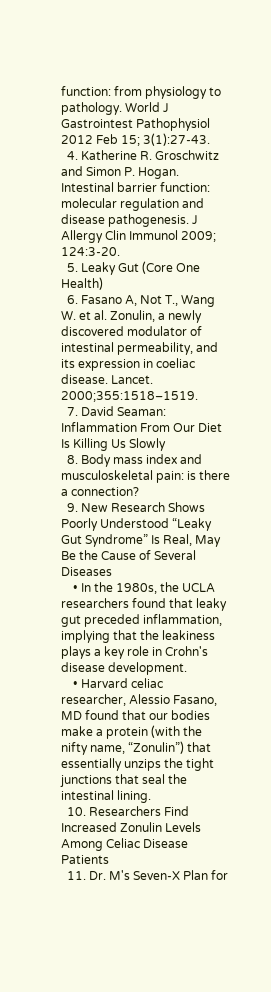function: from physiology to pathology. World J Gastrointest Pathophysiol 2012 Feb 15; 3(1):27-43.
  4. Katherine R. Groschwitz and Simon P. Hogan. Intestinal barrier function: molecular regulation and disease pathogenesis. J Allergy Clin Immunol 2009; 124:3-20.
  5. Leaky Gut (Core One Health)
  6. Fasano A, Not T., Wang W. et al. Zonulin, a newly discovered modulator of intestinal permeability, and its expression in coeliac disease. Lancet. 2000;355:1518–1519.
  7. David Seaman: Inflammation From Our Diet Is Killing Us Slowly
  8. Body mass index and musculoskeletal pain: is there a connection?
  9. New Research Shows Poorly Understood “Leaky Gut Syndrome” Is Real, May Be the Cause of Several Diseases
    • In the 1980s, the UCLA researchers found that leaky gut preceded inflammation, implying that the leakiness plays a key role in Crohn's disease development.
    • Harvard celiac researcher, Alessio Fasano, MD found that our bodies make a protein (with the nifty name, “Zonulin”) that essentially unzips the tight junctions that seal the intestinal lining.
  10. Researchers Find Increased Zonulin Levels Among Celiac Disease Patients
  11. Dr. M's Seven-X Plan for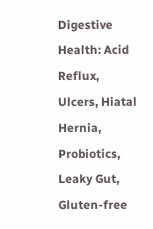Digestive Health: Acid Reflux, Ulcers, Hiatal Hernia, Probiotics, Leaky Gut, Gluten-free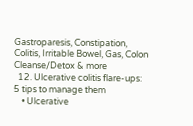Gastroparesis, Constipation, Colitis, Irritable Bowel, Gas, Colon Cleanse/Detox & more
  12. Ulcerative colitis flare-ups: 5 tips to manage them
    • Ulcerative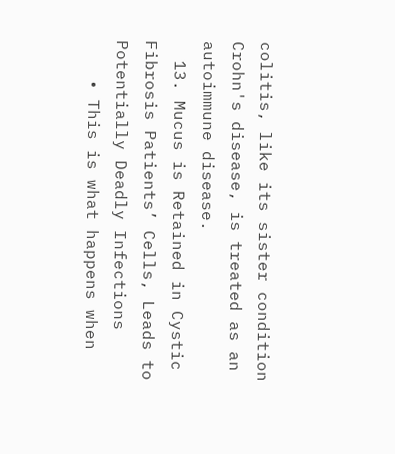colitis, like its sister condition Crohn's disease, is treated as an autoimmune disease.
  13. Mucus is Retained in Cystic Fibrosis Patients’ Cells, Leads to Potentially Deadly Infections
    • This is what happens when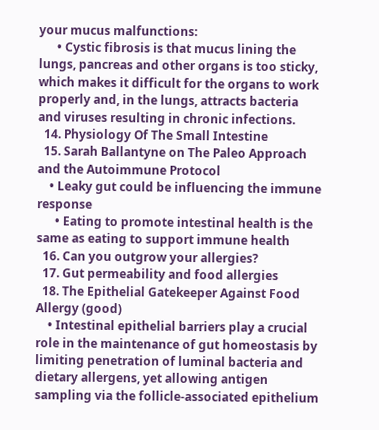your mucus malfunctions:
      • Cystic fibrosis is that mucus lining the lungs, pancreas and other organs is too sticky, which makes it difficult for the organs to work properly and, in the lungs, attracts bacteria and viruses resulting in chronic infections.
  14. Physiology Of The Small Intestine
  15. Sarah Ballantyne on The Paleo Approach and the Autoimmune Protocol
    • Leaky gut could be influencing the immune response
      • Eating to promote intestinal health is the same as eating to support immune health
  16. Can you outgrow your allergies?
  17. Gut permeability and food allergies
  18. The Epithelial Gatekeeper Against Food Allergy (good)
    • Intestinal epithelial barriers play a crucial role in the maintenance of gut homeostasis by limiting penetration of luminal bacteria and dietary allergens, yet allowing antigen sampling via the follicle-associated epithelium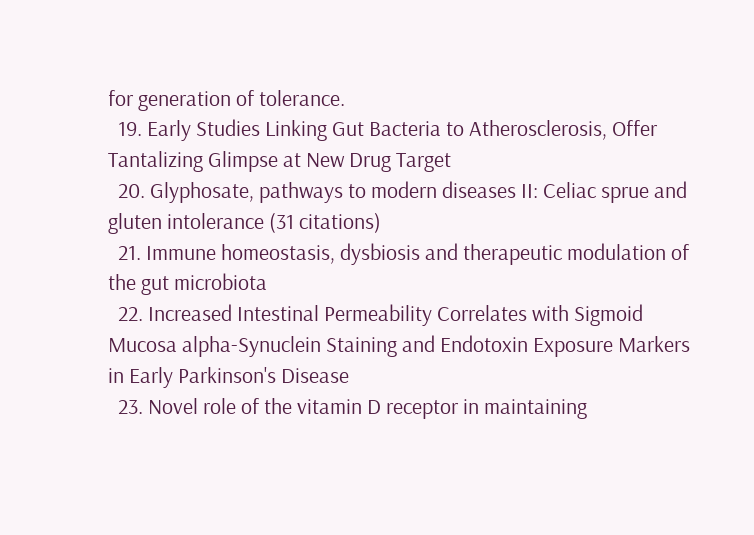for generation of tolerance.
  19. Early Studies Linking Gut Bacteria to Atherosclerosis, Offer Tantalizing Glimpse at New Drug Target
  20. Glyphosate, pathways to modern diseases II: Celiac sprue and gluten intolerance (31 citations)
  21. Immune homeostasis, dysbiosis and therapeutic modulation of the gut microbiota
  22. Increased Intestinal Permeability Correlates with Sigmoid Mucosa alpha-Synuclein Staining and Endotoxin Exposure Markers in Early Parkinson's Disease
  23. Novel role of the vitamin D receptor in maintaining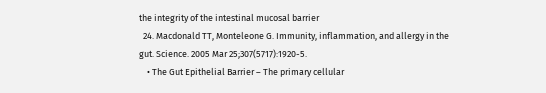the integrity of the intestinal mucosal barrier
  24. Macdonald TT, Monteleone G. Immunity, inflammation, and allergy in the gut. Science. 2005 Mar 25;307(5717):1920-5.
    • The Gut Epithelial Barrier – The primary cellular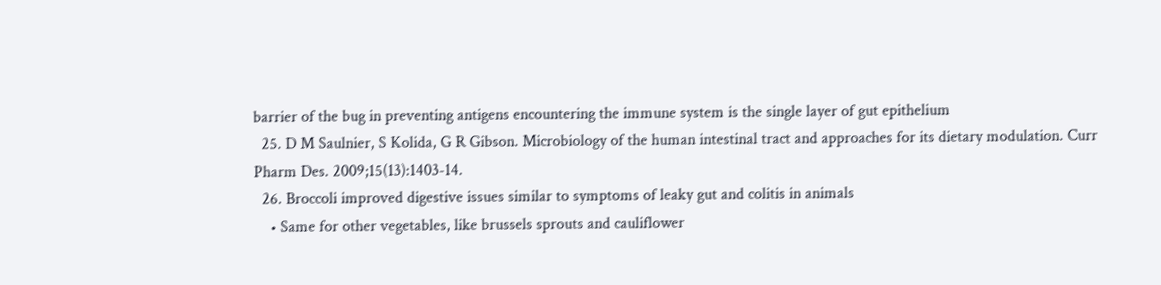barrier of the bug in preventing antigens encountering the immune system is the single layer of gut epithelium
  25. D M Saulnier, S Kolida, G R Gibson. Microbiology of the human intestinal tract and approaches for its dietary modulation. Curr Pharm Des. 2009;15(13):1403-14.
  26. Broccoli improved digestive issues similar to symptoms of leaky gut and colitis in animals
    • Same for other vegetables, like brussels sprouts and cauliflower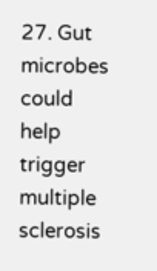27. Gut microbes could help trigger multiple sclerosis